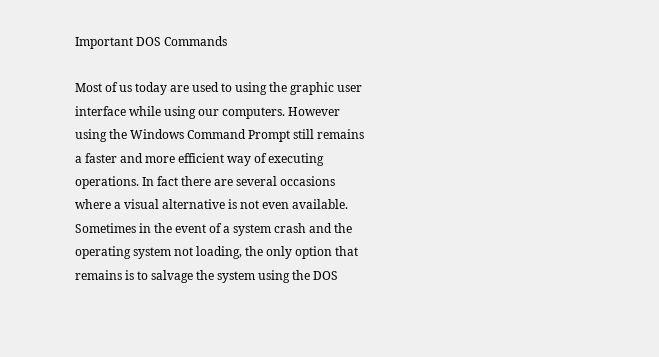Important DOS Commands

Most of us today are used to using the graphic user interface while using our computers. However using the Windows Command Prompt still remains a faster and more efficient way of executing operations. In fact there are several occasions where a visual alternative is not even available. Sometimes in the event of a system crash and the operating system not loading, the only option that remains is to salvage the system using the DOS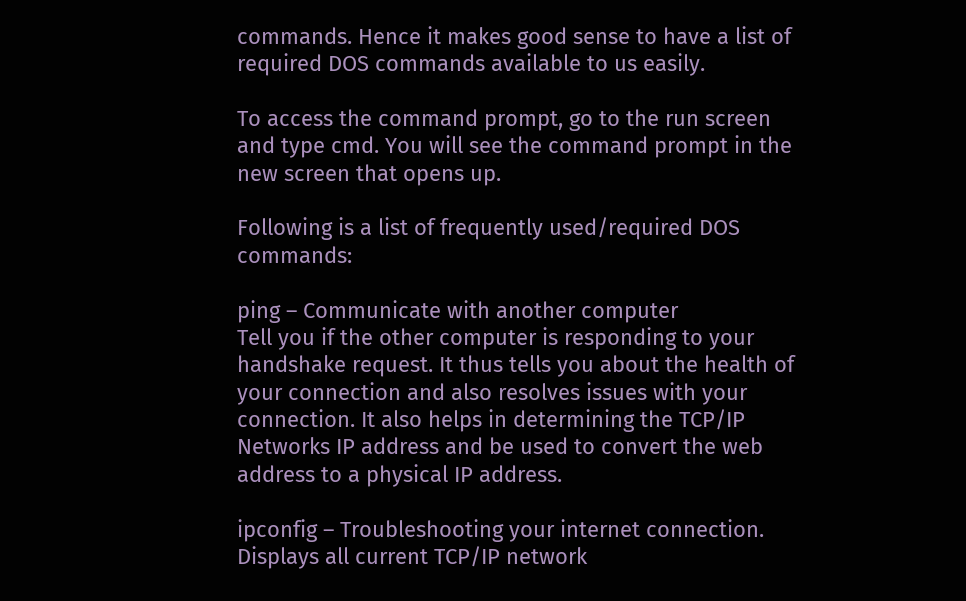commands. Hence it makes good sense to have a list of required DOS commands available to us easily.

To access the command prompt, go to the run screen and type cmd. You will see the command prompt in the new screen that opens up.

Following is a list of frequently used/required DOS commands:

ping – Communicate with another computer
Tell you if the other computer is responding to your handshake request. It thus tells you about the health of your connection and also resolves issues with your connection. It also helps in determining the TCP/IP Networks IP address and be used to convert the web address to a physical IP address.

ipconfig – Troubleshooting your internet connection.
Displays all current TCP/IP network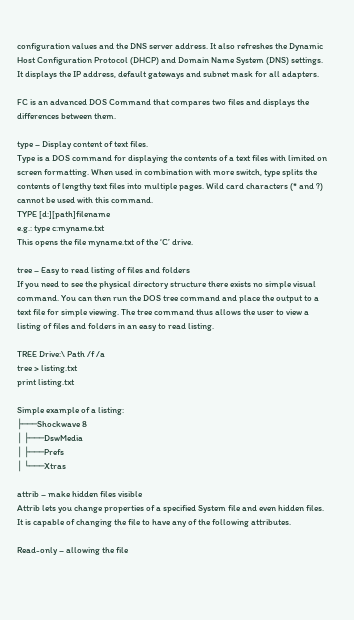configuration values and the DNS server address. It also refreshes the Dynamic Host Configuration Protocol (DHCP) and Domain Name System (DNS) settings. It displays the IP address, default gateways and subnet mask for all adapters.

FC is an advanced DOS Command that compares two files and displays the differences between them.

type – Display content of text files.
Type is a DOS command for displaying the contents of a text files with limited on screen formatting. When used in combination with more switch, type splits the contents of lengthy text files into multiple pages. Wild card characters (* and ?) cannot be used with this command.
TYPE [d:][path]filename
e.g.: type c:myname.txt
This opens the file myname.txt of the ‘C’ drive.

tree – Easy to read listing of files and folders
If you need to see the physical directory structure there exists no simple visual command. You can then run the DOS tree command and place the output to a text file for simple viewing. The tree command thus allows the user to view a listing of files and folders in an easy to read listing.

TREE Drive:\ Path /f /a
tree > listing.txt
print listing.txt

Simple example of a listing:
├───Shockwave 8
│ ├───DswMedia
│ ├───Prefs
│ └───Xtras

attrib – make hidden files visible
Attrib lets you change properties of a specified System file and even hidden files. It is capable of changing the file to have any of the following attributes.

Read-only – allowing the file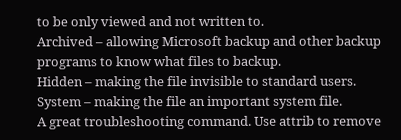to be only viewed and not written to.
Archived – allowing Microsoft backup and other backup programs to know what files to backup.
Hidden – making the file invisible to standard users.
System – making the file an important system file.
A great troubleshooting command. Use attrib to remove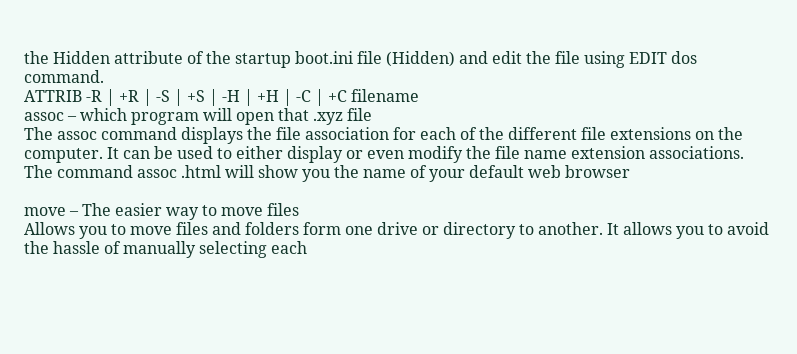the Hidden attribute of the startup boot.ini file (Hidden) and edit the file using EDIT dos command.
ATTRIB -R | +R | -S | +S | -H | +H | -C | +C filename
assoc – which program will open that .xyz file
The assoc command displays the file association for each of the different file extensions on the computer. It can be used to either display or even modify the file name extension associations. The command assoc .html will show you the name of your default web browser

move – The easier way to move files
Allows you to move files and folders form one drive or directory to another. It allows you to avoid the hassle of manually selecting each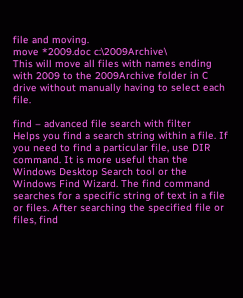file and moving.
move *2009.doc c:\2009Archive\
This will move all files with names ending with 2009 to the 2009Archive folder in C drive without manually having to select each file.

find – advanced file search with filter
Helps you find a search string within a file. If you need to find a particular file, use DIR command. It is more useful than the Windows Desktop Search tool or the Windows Find Wizard. The find command searches for a specific string of text in a file or files. After searching the specified file or files, find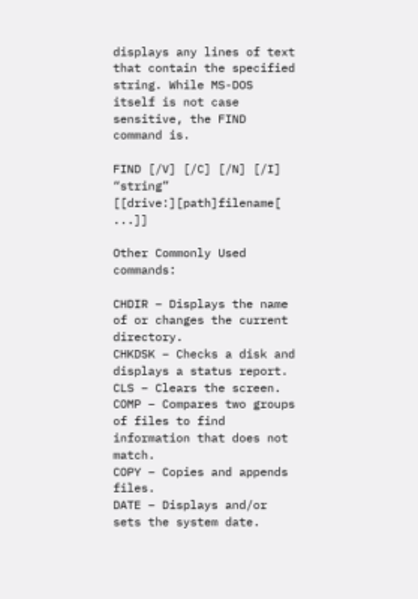displays any lines of text that contain the specified string. While MS-DOS itself is not case sensitive, the FIND command is.

FIND [/V] [/C] [/N] [/I] “string” [[drive:][path]filename[ ...]]

Other Commonly Used commands:

CHDIR – Displays the name of or changes the current directory.
CHKDSK – Checks a disk and displays a status report.
CLS – Clears the screen.
COMP – Compares two groups of files to find information that does not match.
COPY – Copies and appends files.
DATE – Displays and/or sets the system date.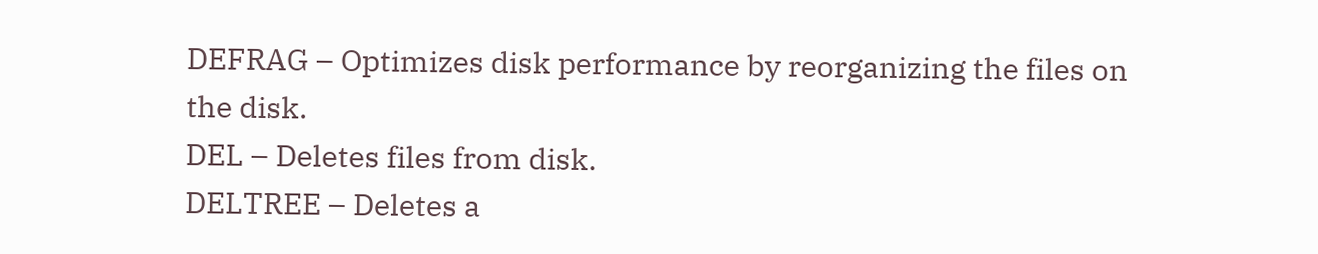DEFRAG – Optimizes disk performance by reorganizing the files on the disk.
DEL – Deletes files from disk.
DELTREE – Deletes a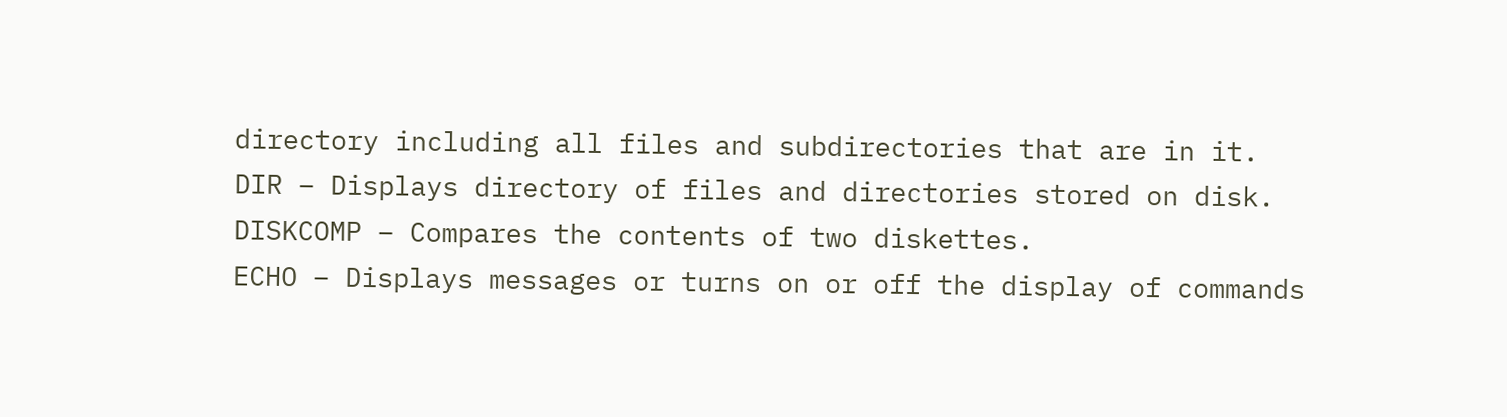directory including all files and subdirectories that are in it.
DIR – Displays directory of files and directories stored on disk.
DISKCOMP – Compares the contents of two diskettes.
ECHO – Displays messages or turns on or off the display of commands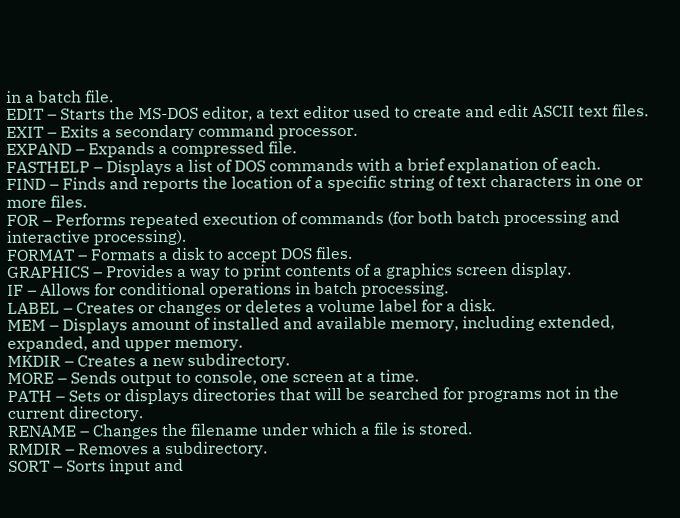in a batch file.
EDIT – Starts the MS-DOS editor, a text editor used to create and edit ASCII text files.
EXIT – Exits a secondary command processor.
EXPAND – Expands a compressed file.
FASTHELP – Displays a list of DOS commands with a brief explanation of each.
FIND – Finds and reports the location of a specific string of text characters in one or more files.
FOR – Performs repeated execution of commands (for both batch processing and interactive processing).
FORMAT – Formats a disk to accept DOS files.
GRAPHICS – Provides a way to print contents of a graphics screen display.
IF – Allows for conditional operations in batch processing.
LABEL – Creates or changes or deletes a volume label for a disk.
MEM – Displays amount of installed and available memory, including extended, expanded, and upper memory.
MKDIR – Creates a new subdirectory.
MORE – Sends output to console, one screen at a time.
PATH – Sets or displays directories that will be searched for programs not in the current directory.
RENAME – Changes the filename under which a file is stored.
RMDIR – Removes a subdirectory.
SORT – Sorts input and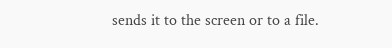sends it to the screen or to a file.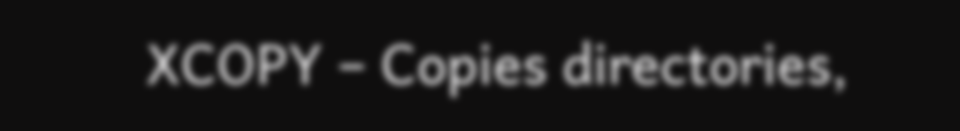XCOPY – Copies directories,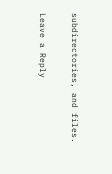subdirectories, and files.

Leave a Reply